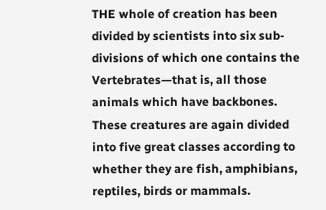THE whole of creation has been divided by scientists into six sub-divisions of which one contains the Vertebrates—that is, all those animals which have backbones. These creatures are again divided into five great classes according to whether they are fish, amphibians, reptiles, birds or mammals.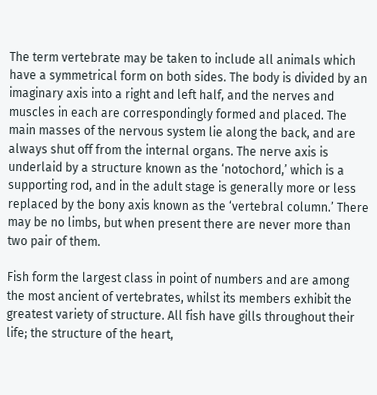The term vertebrate may be taken to include all animals which have a symmetrical form on both sides. The body is divided by an imaginary axis into a right and left half, and the nerves and muscles in each are correspondingly formed and placed. The main masses of the nervous system lie along the back, and are always shut off from the internal organs. The nerve axis is underlaid by a structure known as the ‘notochord,’ which is a supporting rod, and in the adult stage is generally more or less replaced by the bony axis known as the ‘vertebral column.’ There may be no limbs, but when present there are never more than two pair of them.

Fish form the largest class in point of numbers and are among the most ancient of vertebrates, whilst its members exhibit the greatest variety of structure. All fish have gills throughout their life; the structure of the heart,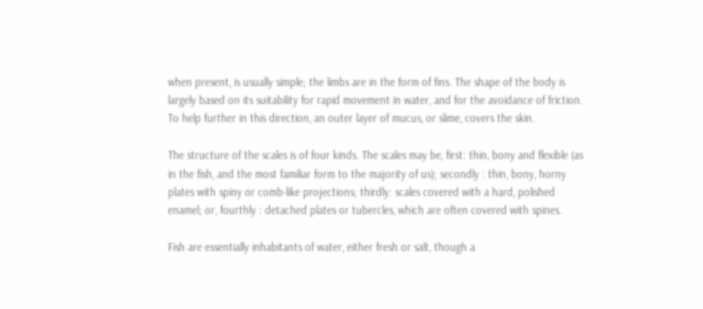when present, is usually simple; the limbs are in the form of fins. The shape of the body is largely based on its suitability for rapid movement in water, and for the avoidance of friction. To help further in this direction, an outer layer of mucus, or slime, covers the skin.

The structure of the scales is of four kinds. The scales may be, first: thin, bony and flexible (as in the fish, and the most familiar form to the majority of us); secondly : thin, bony, horny plates with spiny or comb-like projections; thirdly: scales covered with a hard, polished enamel; or, fourthly : detached plates or tubercles, which are often covered with spines.

Fish are essentially inhabitants of water, either fresh or salt, though a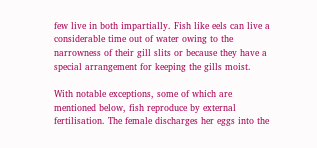few live in both impartially. Fish like eels can live a considerable time out of water owing to the narrowness of their gill slits or because they have a special arrangement for keeping the gills moist.

With notable exceptions, some of which are mentioned below, fish reproduce by external fertilisation. The female discharges her eggs into the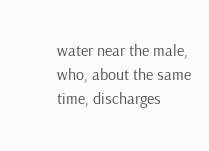water near the male, who, about the same time, discharges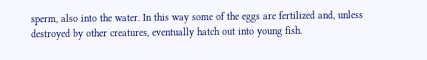sperm, also into the water. In this way some of the eggs are fertilized and, unless destroyed by other creatures, eventually hatch out into young fish.